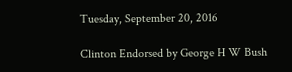Tuesday, September 20, 2016

Clinton Endorsed by George H W Bush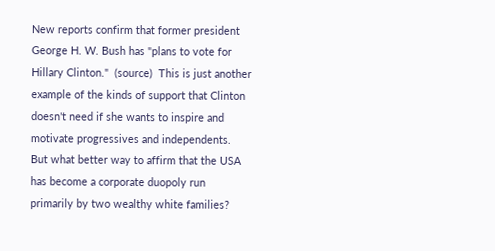New reports confirm that former president George H. W. Bush has "plans to vote for Hillary Clinton."  (source)  This is just another example of the kinds of support that Clinton doesn't need if she wants to inspire and motivate progressives and independents.  But what better way to affirm that the USA has become a corporate duopoly run primarily by two wealthy white families?